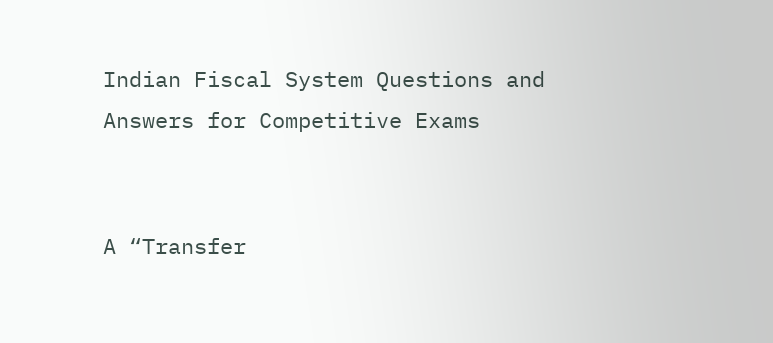Indian Fiscal System Questions and Answers for Competitive Exams


A “Transfer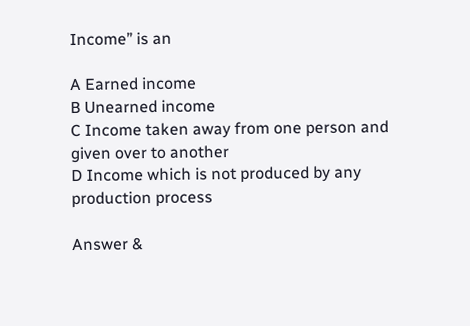Income” is an

A Earned income
B Unearned income
C Income taken away from one person and given over to another
D Income which is not produced by any production process

Answer &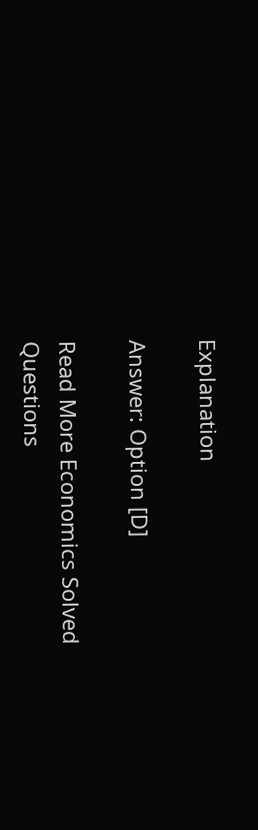Explanation

Answer: Option [D]

Read More Economics Solved Questions